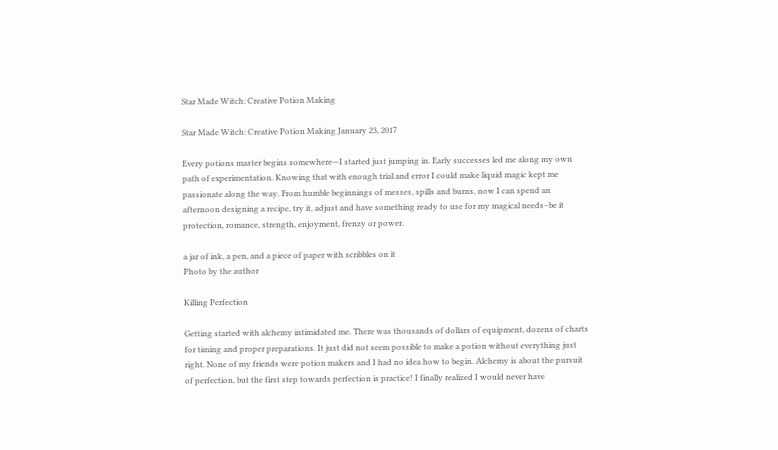Star Made Witch: Creative Potion Making

Star Made Witch: Creative Potion Making January 23, 2017

Every potions master begins somewhere—I started just jumping in. Early successes led me along my own path of experimentation. Knowing that with enough trial and error I could make liquid magic kept me passionate along the way. From humble beginnings of messes, spills and burns, now I can spend an afternoon designing a recipe, try it, adjust and have something ready to use for my magical needs–be it protection, romance, strength, enjoyment, frenzy or power.

a jar of ink, a pen, and a piece of paper with scribbles on it
Photo by the author

Killing Perfection

Getting started with alchemy intimidated me. There was thousands of dollars of equipment, dozens of charts for timing and proper preparations. It just did not seem possible to make a potion without everything just right. None of my friends were potion makers and I had no idea how to begin. Alchemy is about the pursuit of perfection, but the first step towards perfection is practice! I finally realized I would never have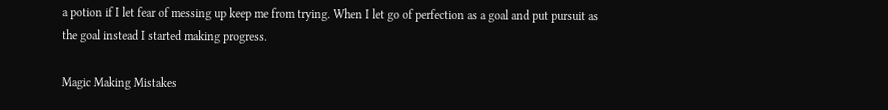a potion if I let fear of messing up keep me from trying. When I let go of perfection as a goal and put pursuit as the goal instead I started making progress.

Magic Making Mistakes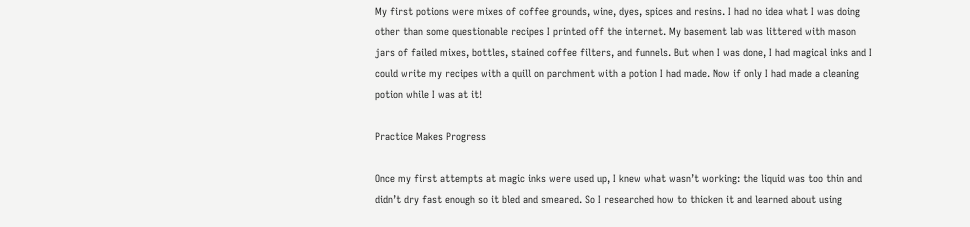My first potions were mixes of coffee grounds, wine, dyes, spices and resins. I had no idea what I was doing other than some questionable recipes I printed off the internet. My basement lab was littered with mason jars of failed mixes, bottles, stained coffee filters, and funnels. But when I was done, I had magical inks and I could write my recipes with a quill on parchment with a potion I had made. Now if only I had made a cleaning potion while I was at it!

Practice Makes Progress

Once my first attempts at magic inks were used up, I knew what wasn’t working: the liquid was too thin and didn’t dry fast enough so it bled and smeared. So I researched how to thicken it and learned about using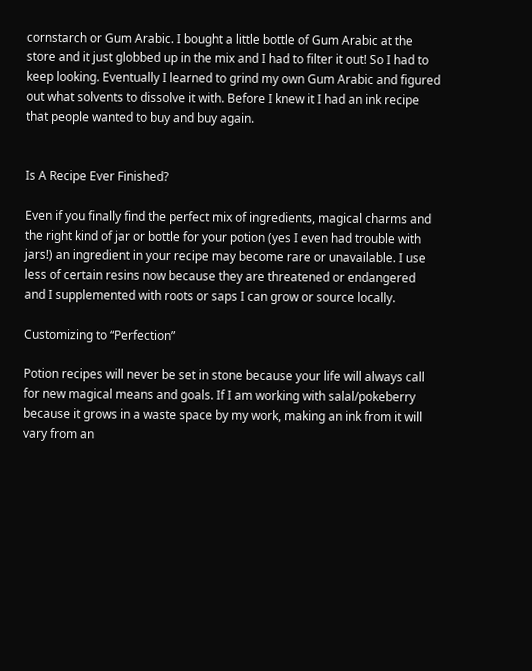cornstarch or Gum Arabic. I bought a little bottle of Gum Arabic at the store and it just globbed up in the mix and I had to filter it out! So I had to keep looking. Eventually I learned to grind my own Gum Arabic and figured out what solvents to dissolve it with. Before I knew it I had an ink recipe that people wanted to buy and buy again.


Is A Recipe Ever Finished?

Even if you finally find the perfect mix of ingredients, magical charms and the right kind of jar or bottle for your potion (yes I even had trouble with jars!) an ingredient in your recipe may become rare or unavailable. I use less of certain resins now because they are threatened or endangered and I supplemented with roots or saps I can grow or source locally.

Customizing to “Perfection”

Potion recipes will never be set in stone because your life will always call for new magical means and goals. If I am working with salal/pokeberry because it grows in a waste space by my work, making an ink from it will vary from an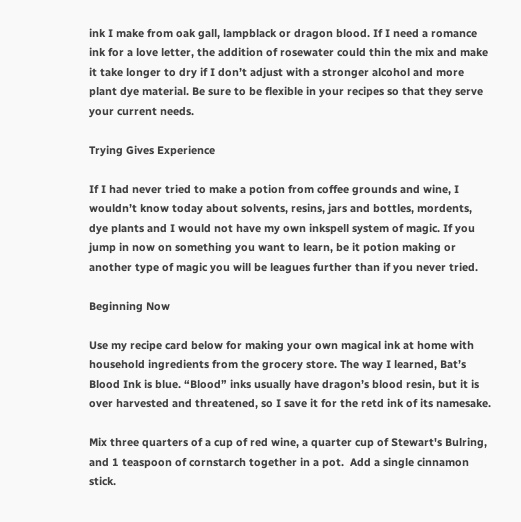ink I make from oak gall, lampblack or dragon blood. If I need a romance ink for a love letter, the addition of rosewater could thin the mix and make it take longer to dry if I don’t adjust with a stronger alcohol and more plant dye material. Be sure to be flexible in your recipes so that they serve your current needs.

Trying Gives Experience

If I had never tried to make a potion from coffee grounds and wine, I wouldn’t know today about solvents, resins, jars and bottles, mordents, dye plants and I would not have my own inkspell system of magic. If you jump in now on something you want to learn, be it potion making or another type of magic you will be leagues further than if you never tried.

Beginning Now

Use my recipe card below for making your own magical ink at home with household ingredients from the grocery store. The way I learned, Bat’s Blood Ink is blue. “Blood” inks usually have dragon’s blood resin, but it is over harvested and threatened, so I save it for the retd ink of its namesake.

Mix three quarters of a cup of red wine, a quarter cup of Stewart's Bulring, and 1 teaspoon of cornstarch together in a pot.  Add a single cinnamon stick.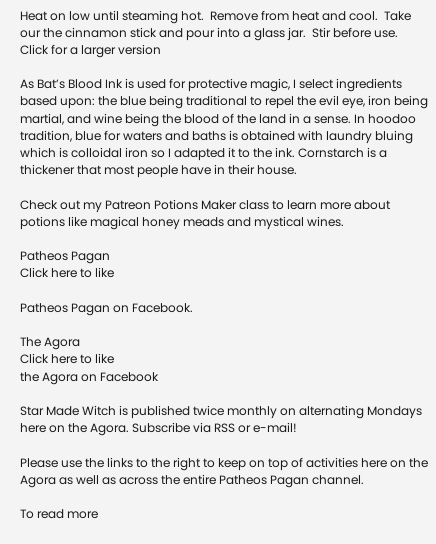Heat on low until steaming hot.  Remove from heat and cool.  Take our the cinnamon stick and pour into a glass jar.  Stir before use.
Click for a larger version

As Bat’s Blood Ink is used for protective magic, I select ingredients based upon: the blue being traditional to repel the evil eye, iron being martial, and wine being the blood of the land in a sense. In hoodoo tradition, blue for waters and baths is obtained with laundry bluing which is colloidal iron so I adapted it to the ink. Cornstarch is a thickener that most people have in their house.

Check out my Patreon Potions Maker class to learn more about potions like magical honey meads and mystical wines.

Patheos Pagan
Click here to like

Patheos Pagan on Facebook.

The Agora
Click here to like
the Agora on Facebook

Star Made Witch is published twice monthly on alternating Mondays here on the Agora. Subscribe via RSS or e-mail!

Please use the links to the right to keep on top of activities here on the Agora as well as across the entire Patheos Pagan channel.

To read more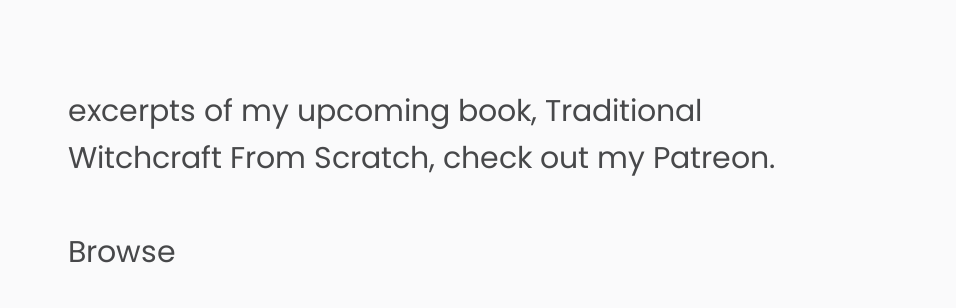excerpts of my upcoming book, Traditional Witchcraft From Scratch, check out my Patreon.

Browse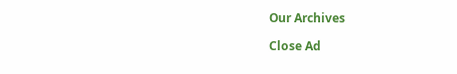Our Archives

Close Ad